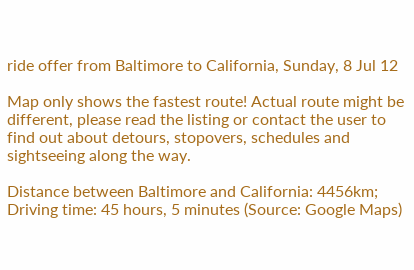ride offer from Baltimore to California, Sunday, 8 Jul 12

Map only shows the fastest route! Actual route might be different, please read the listing or contact the user to find out about detours, stopovers, schedules and sightseeing along the way.

Distance between Baltimore and California: 4456km; Driving time: 45 hours, 5 minutes (Source: Google Maps)